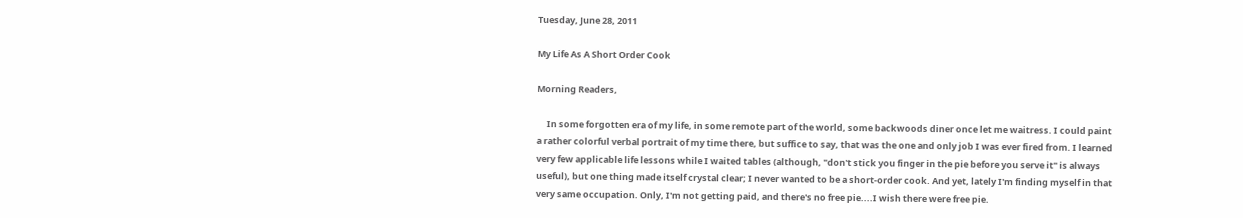Tuesday, June 28, 2011

My Life As A Short Order Cook

Morning Readers,

     In some forgotten era of my life, in some remote part of the world, some backwoods diner once let me waitress. I could paint a rather colorful verbal portrait of my time there, but suffice to say, that was the one and only job I was ever fired from. I learned very few applicable life lessons while I waited tables (although, "don't stick you finger in the pie before you serve it" is always useful), but one thing made itself crystal clear; I never wanted to be a short-order cook. And yet, lately I'm finding myself in that very same occupation. Only, I'm not getting paid, and there's no free pie....I wish there were free pie.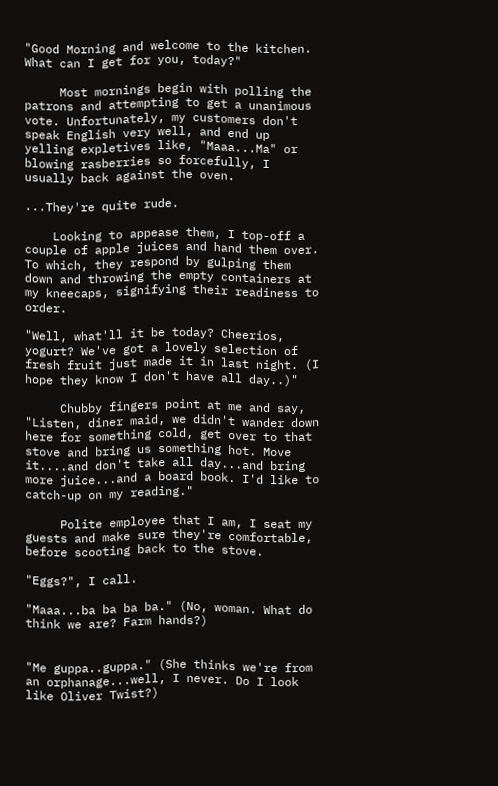"Good Morning and welcome to the kitchen. What can I get for you, today?"

     Most mornings begin with polling the patrons and attempting to get a unanimous vote. Unfortunately, my customers don't speak English very well, and end up yelling expletives like, "Maaa...Ma" or blowing rasberries so forcefully, I usually back against the oven.

...They're quite rude.

    Looking to appease them, I top-off a couple of apple juices and hand them over. To which, they respond by gulping them down and throwing the empty containers at my kneecaps, signifying their readiness to order.

"Well, what'll it be today? Cheerios, yogurt? We've got a lovely selection of fresh fruit just made it in last night. (I hope they know I don't have all day..)"

     Chubby fingers point at me and say, "Listen, diner maid, we didn't wander down here for something cold, get over to that stove and bring us something hot. Move it....and don't take all day...and bring more juice...and a board book. I'd like to catch-up on my reading."

     Polite employee that I am, I seat my guests and make sure they're comfortable, before scooting back to the stove.

"Eggs?", I call.

"Maaa...ba ba ba ba." (No, woman. What do think we are? Farm hands?)


"Me guppa..guppa." (She thinks we're from an orphanage...well, I never. Do I look like Oliver Twist?)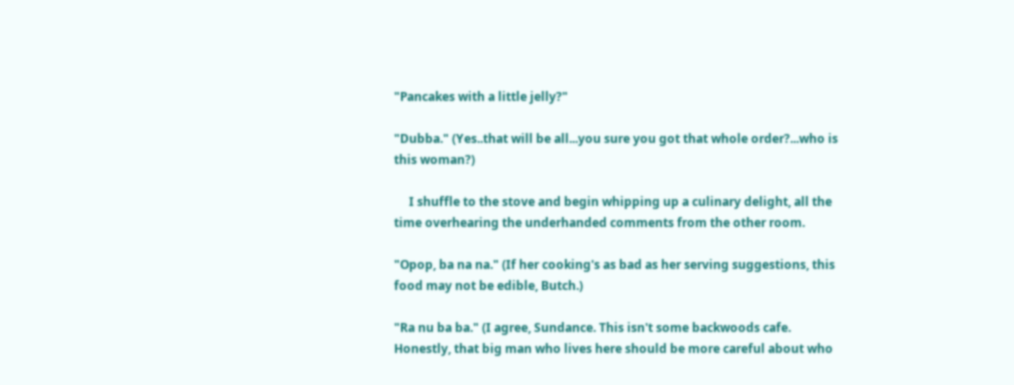"Pancakes with a little jelly?"

"Dubba." (Yes..that will be all...you sure you got that whole order?...who is this woman?)

     I shuffle to the stove and begin whipping up a culinary delight, all the time overhearing the underhanded comments from the other room.

"Opop, ba na na." (If her cooking's as bad as her serving suggestions, this food may not be edible, Butch.)

"Ra nu ba ba." (I agree, Sundance. This isn't some backwoods cafe. Honestly, that big man who lives here should be more careful about who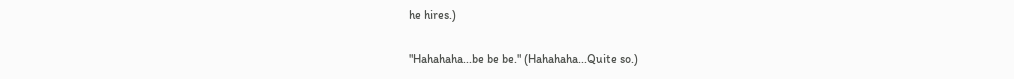he hires.)

"Hahahaha...be be be." (Hahahaha...Quite so.)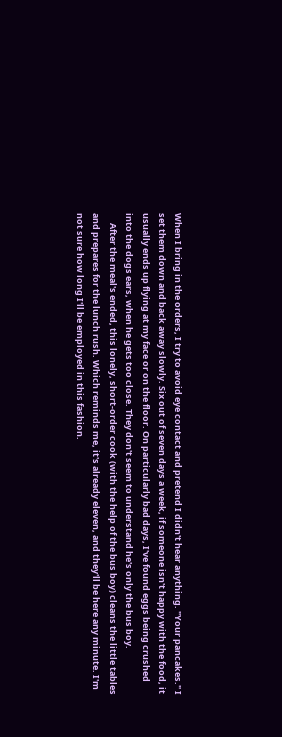When I bring in the orders, I try to avoid eye contact and pretend I didn't hear anything. "Your pancakes." I set them down and back away slowly. Six out of seven days a week, if someone isn't happy with the food, it usually ends up flying at my face or on the floor. On particularly bad days, I've found eggs being crushed into the dogs ears, when he gets too close. They don't seem to understand he's only the bus boy.
     After the meal's ended, this lonely, short-order cook (with the help of the bus boy) cleans the little tables and prepares for the lunch rush. Which reminds me, it's already eleven, and they'll be here any minute. I'm not sure how long I'll be employed in this fashion.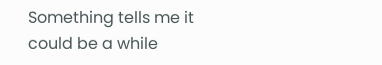Something tells me it could be a while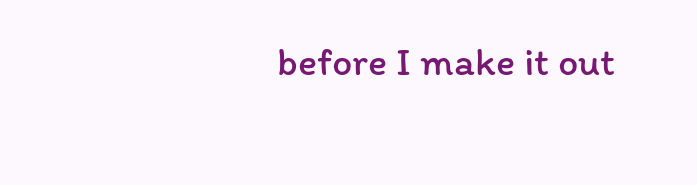before I make it out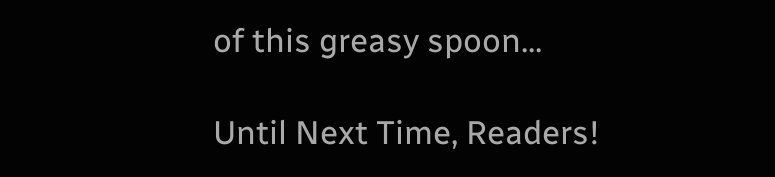of this greasy spoon...

Until Next Time, Readers!